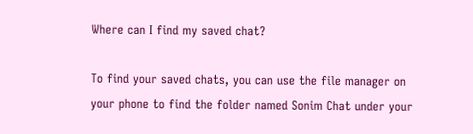Where can I find my saved chat?

To find your saved chats, you can use the file manager on your phone to find the folder named Sonim Chat under your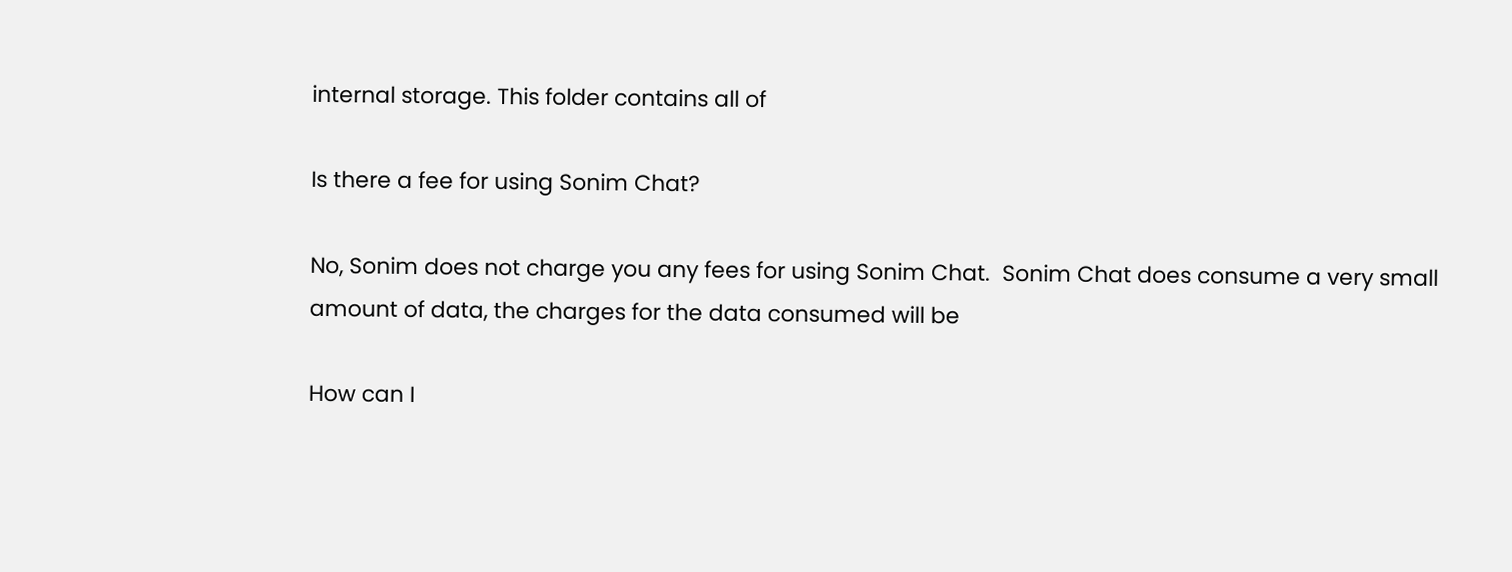internal storage. This folder contains all of

Is there a fee for using Sonim Chat?

No, Sonim does not charge you any fees for using Sonim Chat.  Sonim Chat does consume a very small amount of data, the charges for the data consumed will be

How can I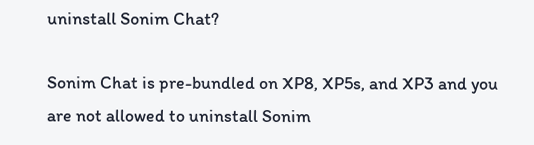uninstall Sonim Chat?

Sonim Chat is pre-bundled on XP8, XP5s, and XP3 and you are not allowed to uninstall Sonim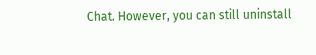Chat. However, you can still uninstall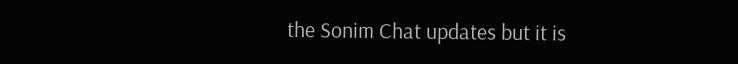the Sonim Chat updates but it is